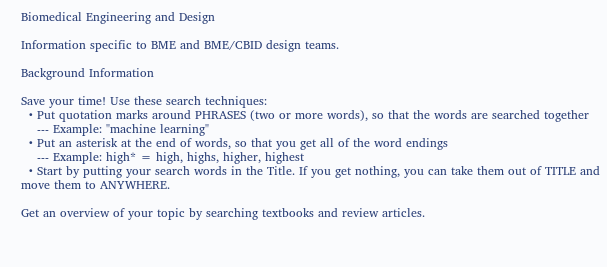Biomedical Engineering and Design

Information specific to BME and BME/CBID design teams.

Background Information

Save your time! Use these search techniques:
  • Put quotation marks around PHRASES (two or more words), so that the words are searched together
    --- Example: "machine learning"
  • Put an asterisk at the end of words, so that you get all of the word endings
    --- Example: high* = high, highs, higher, highest
  • Start by putting your search words in the Title. If you get nothing, you can take them out of TITLE and move them to ANYWHERE.

Get an overview of your topic by searching textbooks and review articles.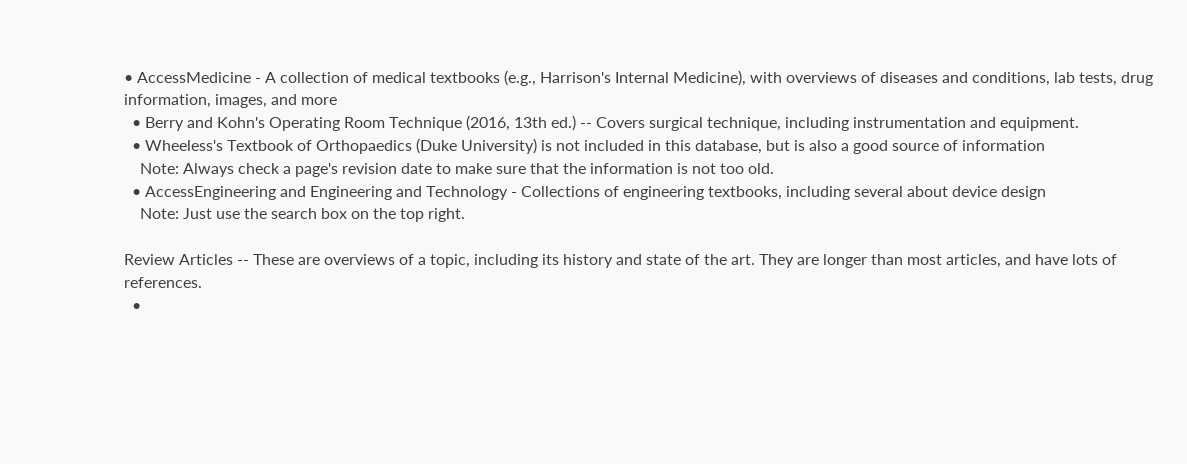• AccessMedicine - A collection of medical textbooks (e.g., Harrison's Internal Medicine), with overviews of diseases and conditions, lab tests, drug information, images, and more
  • Berry and Kohn's Operating Room Technique (2016, 13th ed.) -- Covers surgical technique, including instrumentation and equipment.
  • Wheeless's Textbook of Orthopaedics (Duke University) is not included in this database, but is also a good source of information
    Note: Always check a page's revision date to make sure that the information is not too old.
  • AccessEngineering and Engineering and Technology - Collections of engineering textbooks, including several about device design
    Note: Just use the search box on the top right.

Review Articles -- These are overviews of a topic, including its history and state of the art. They are longer than most articles, and have lots of references.
  •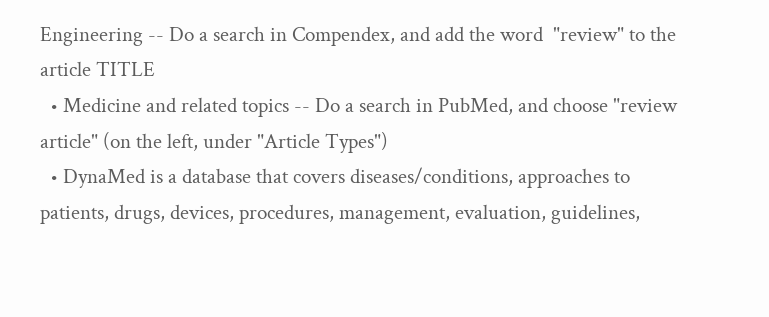Engineering -- Do a search in Compendex, and add the word  "review" to the article TITLE
  • Medicine and related topics -- Do a search in PubMed, and choose "review article" (on the left, under "Article Types")
  • DynaMed is a database that covers diseases/conditions, approaches to patients, drugs, devices, procedures, management, evaluation, guidelines,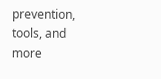prevention, tools, and more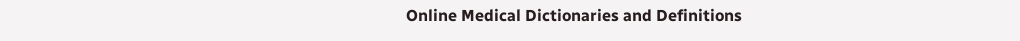Online Medical Dictionaries and Definitions